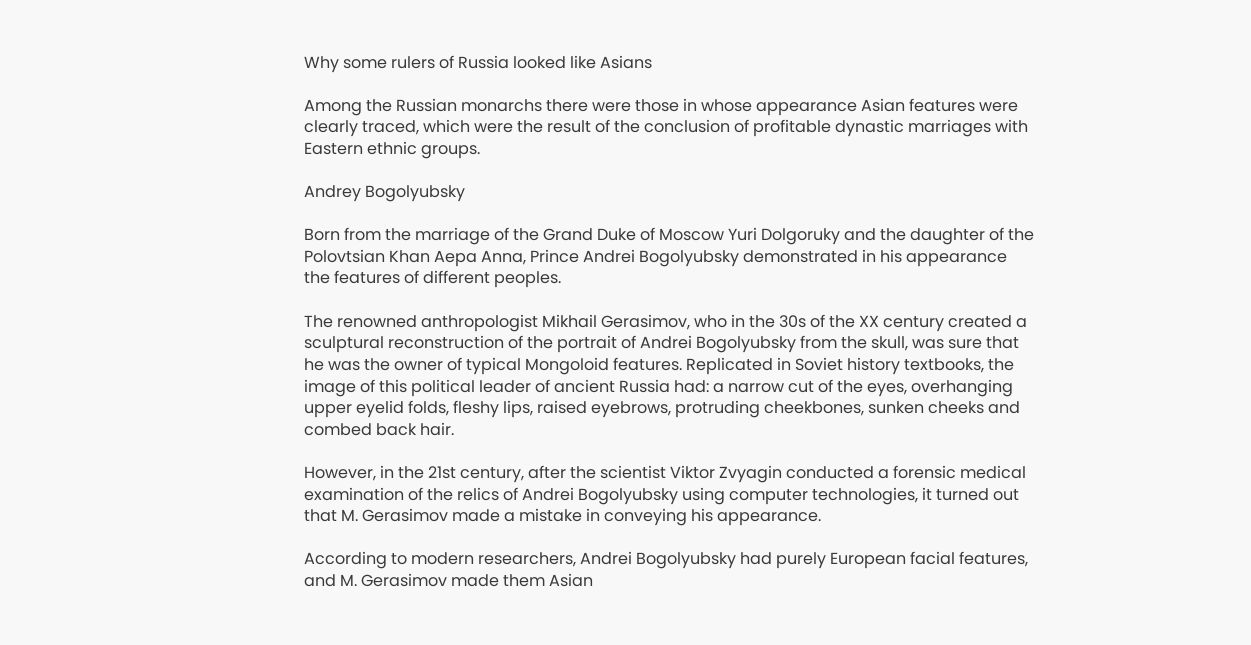Why some rulers of Russia looked like Asians

Among the Russian monarchs there were those in whose appearance Asian features were clearly traced, which were the result of the conclusion of profitable dynastic marriages with Eastern ethnic groups.

Andrey Bogolyubsky

Born from the marriage of the Grand Duke of Moscow Yuri Dolgoruky and the daughter of the Polovtsian Khan Aepa Anna, Prince Andrei Bogolyubsky demonstrated in his appearance the features of different peoples.

The renowned anthropologist Mikhail Gerasimov, who in the 30s of the XX century created a sculptural reconstruction of the portrait of Andrei Bogolyubsky from the skull, was sure that he was the owner of typical Mongoloid features. Replicated in Soviet history textbooks, the image of this political leader of ancient Russia had: a narrow cut of the eyes, overhanging upper eyelid folds, fleshy lips, raised eyebrows, protruding cheekbones, sunken cheeks and combed back hair.

However, in the 21st century, after the scientist Viktor Zvyagin conducted a forensic medical examination of the relics of Andrei Bogolyubsky using computer technologies, it turned out that M. Gerasimov made a mistake in conveying his appearance.

According to modern researchers, Andrei Bogolyubsky had purely European facial features, and M. Gerasimov made them Asian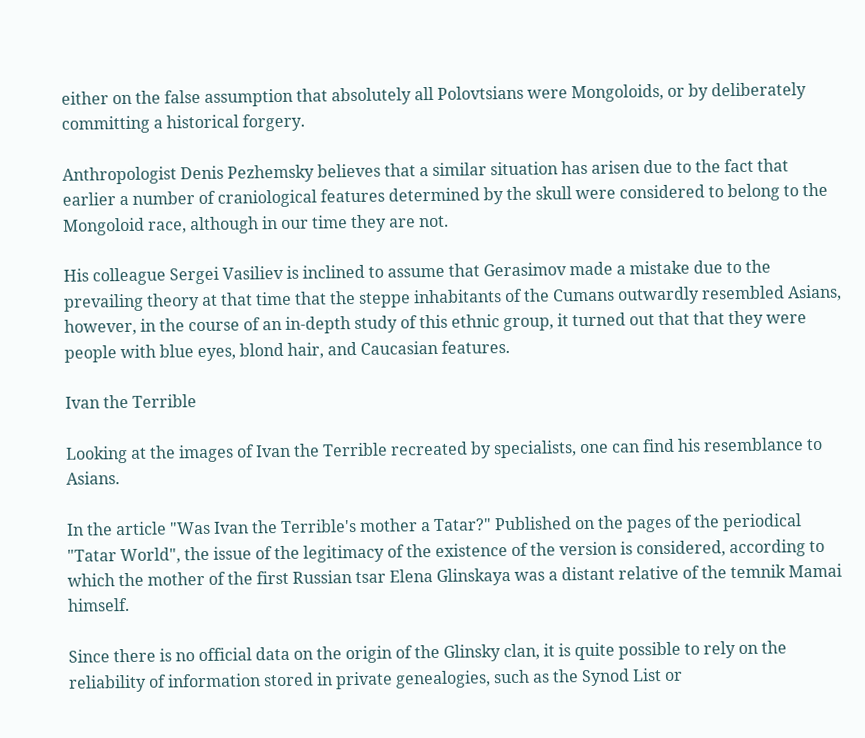either on the false assumption that absolutely all Polovtsians were Mongoloids, or by deliberately committing a historical forgery.

Anthropologist Denis Pezhemsky believes that a similar situation has arisen due to the fact that earlier a number of craniological features determined by the skull were considered to belong to the Mongoloid race, although in our time they are not.

His colleague Sergei Vasiliev is inclined to assume that Gerasimov made a mistake due to the prevailing theory at that time that the steppe inhabitants of the Cumans outwardly resembled Asians, however, in the course of an in-depth study of this ethnic group, it turned out that that they were people with blue eyes, blond hair, and Caucasian features.

Ivan the Terrible

Looking at the images of Ivan the Terrible recreated by specialists, one can find his resemblance to Asians.

In the article "Was Ivan the Terrible's mother a Tatar?" Published on the pages of the periodical "Tatar World", the issue of the legitimacy of the existence of the version is considered, according to which the mother of the first Russian tsar Elena Glinskaya was a distant relative of the temnik Mamai himself.

Since there is no official data on the origin of the Glinsky clan, it is quite possible to rely on the reliability of information stored in private genealogies, such as the Synod List or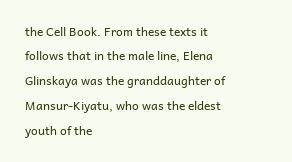the Cell Book. From these texts it follows that in the male line, Elena Glinskaya was the granddaughter of Mansur-Kiyatu, who was the eldest youth of the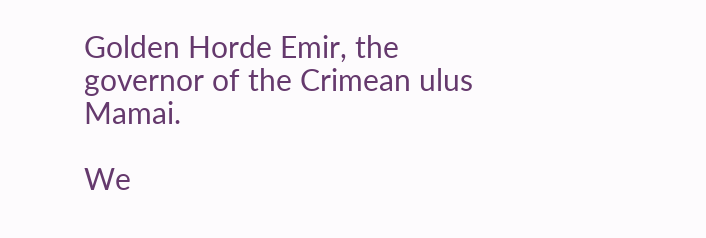Golden Horde Emir, the governor of the Crimean ulus Mamai.

We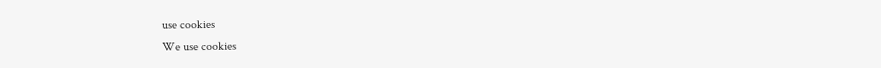use cookies
We use cookies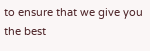to ensure that we give you the best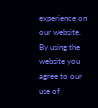experience on our website. By using the website you agree to our use of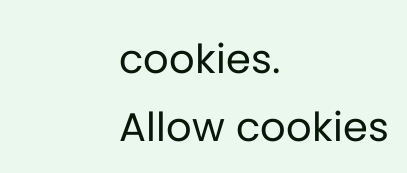cookies.
Allow cookies